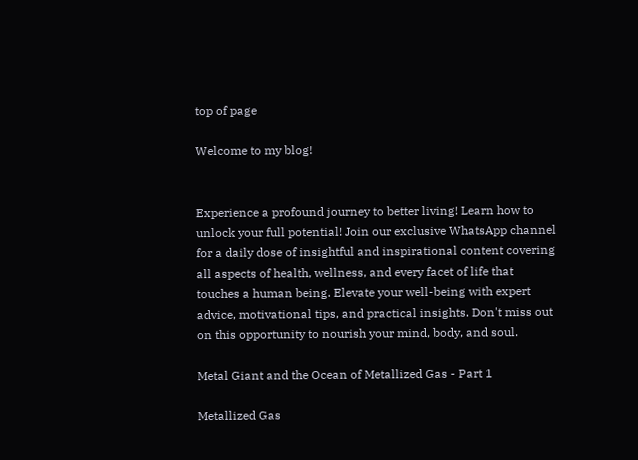top of page

Welcome to my blog!


Experience a profound journey to better living! Learn how to unlock your full potential! Join our exclusive WhatsApp channel for a daily dose of insightful and inspirational content covering all aspects of health, wellness, and every facet of life that touches a human being. Elevate your well-being with expert advice, motivational tips, and practical insights. Don't miss out on this opportunity to nourish your mind, body, and soul.

Metal Giant and the Ocean of Metallized Gas - Part 1

Metallized Gas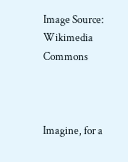Image Source:    Wikimedia Commons



Imagine, for a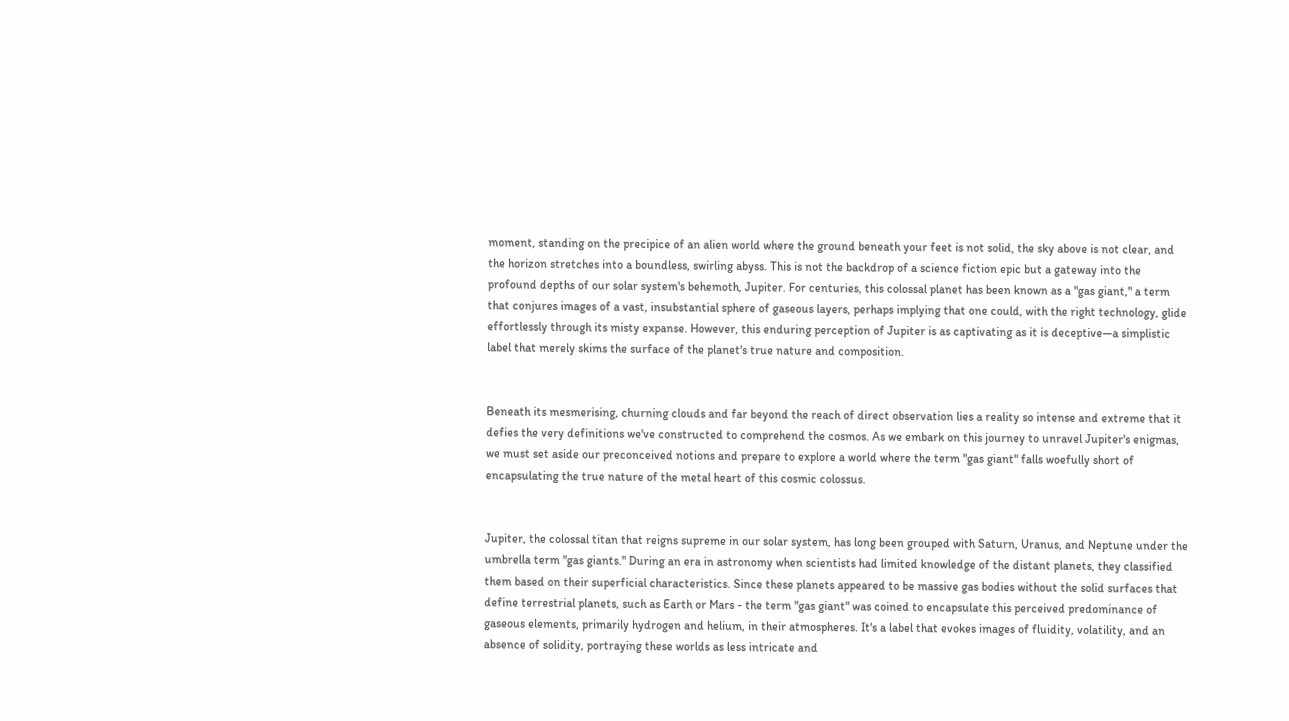moment, standing on the precipice of an alien world where the ground beneath your feet is not solid, the sky above is not clear, and the horizon stretches into a boundless, swirling abyss. This is not the backdrop of a science fiction epic but a gateway into the profound depths of our solar system's behemoth, Jupiter. For centuries, this colossal planet has been known as a "gas giant," a term that conjures images of a vast, insubstantial sphere of gaseous layers, perhaps implying that one could, with the right technology, glide effortlessly through its misty expanse. However, this enduring perception of Jupiter is as captivating as it is deceptive—a simplistic label that merely skims the surface of the planet's true nature and composition.


Beneath its mesmerising, churning clouds and far beyond the reach of direct observation lies a reality so intense and extreme that it defies the very definitions we've constructed to comprehend the cosmos. As we embark on this journey to unravel Jupiter's enigmas, we must set aside our preconceived notions and prepare to explore a world where the term "gas giant" falls woefully short of encapsulating the true nature of the metal heart of this cosmic colossus.


Jupiter, the colossal titan that reigns supreme in our solar system, has long been grouped with Saturn, Uranus, and Neptune under the umbrella term "gas giants." During an era in astronomy when scientists had limited knowledge of the distant planets, they classified them based on their superficial characteristics. Since these planets appeared to be massive gas bodies without the solid surfaces that define terrestrial planets, such as Earth or Mars - the term "gas giant" was coined to encapsulate this perceived predominance of gaseous elements, primarily hydrogen and helium, in their atmospheres. It's a label that evokes images of fluidity, volatility, and an absence of solidity, portraying these worlds as less intricate and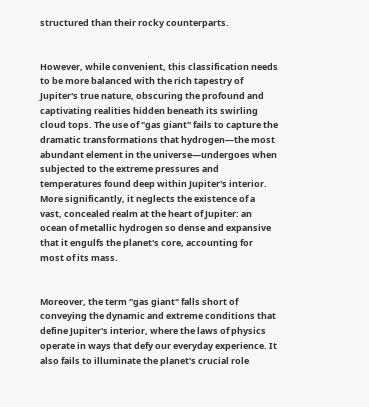structured than their rocky counterparts.


However, while convenient, this classification needs to be more balanced with the rich tapestry of Jupiter's true nature, obscuring the profound and captivating realities hidden beneath its swirling cloud tops. The use of "gas giant" fails to capture the dramatic transformations that hydrogen—the most abundant element in the universe—undergoes when subjected to the extreme pressures and temperatures found deep within Jupiter's interior. More significantly, it neglects the existence of a vast, concealed realm at the heart of Jupiter: an ocean of metallic hydrogen so dense and expansive that it engulfs the planet's core, accounting for most of its mass.


Moreover, the term "gas giant" falls short of conveying the dynamic and extreme conditions that define Jupiter's interior, where the laws of physics operate in ways that defy our everyday experience. It also fails to illuminate the planet's crucial role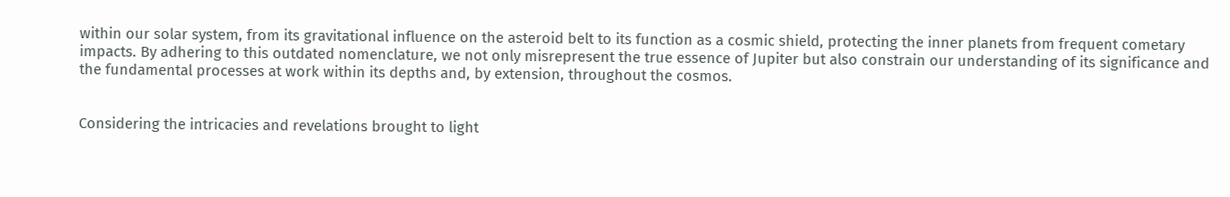within our solar system, from its gravitational influence on the asteroid belt to its function as a cosmic shield, protecting the inner planets from frequent cometary impacts. By adhering to this outdated nomenclature, we not only misrepresent the true essence of Jupiter but also constrain our understanding of its significance and the fundamental processes at work within its depths and, by extension, throughout the cosmos.


Considering the intricacies and revelations brought to light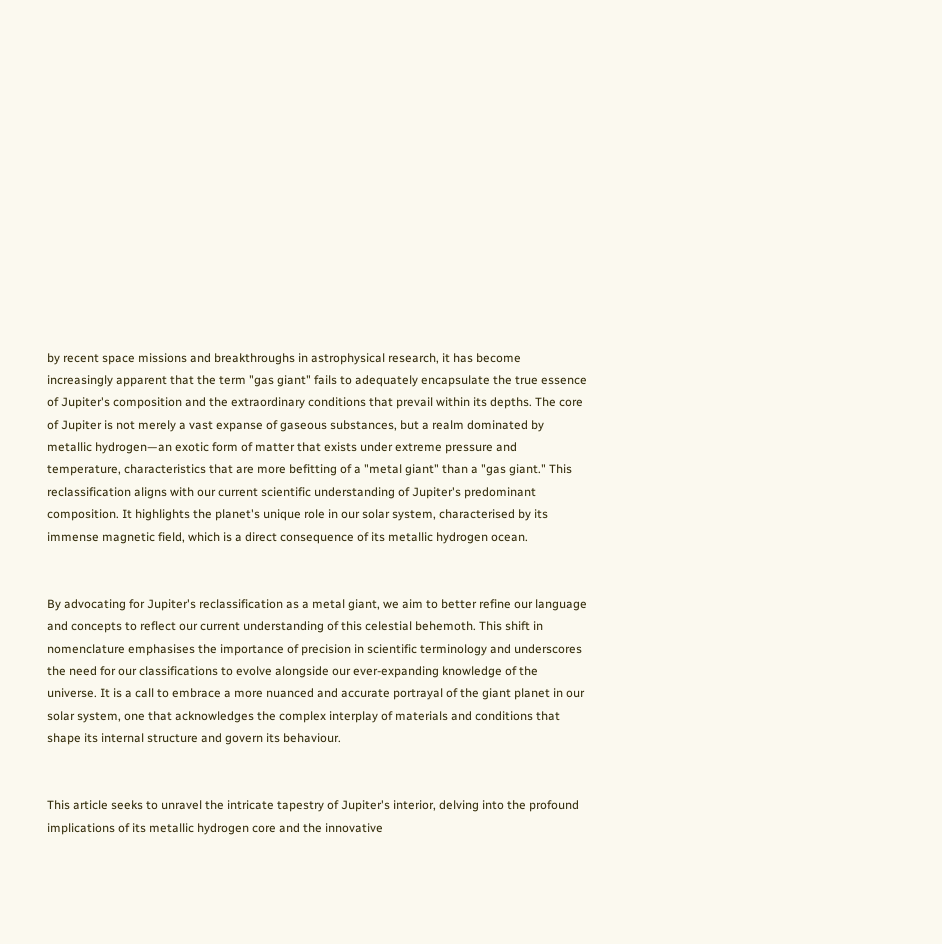by recent space missions and breakthroughs in astrophysical research, it has become increasingly apparent that the term "gas giant" fails to adequately encapsulate the true essence of Jupiter's composition and the extraordinary conditions that prevail within its depths. The core of Jupiter is not merely a vast expanse of gaseous substances, but a realm dominated by metallic hydrogen—an exotic form of matter that exists under extreme pressure and temperature, characteristics that are more befitting of a "metal giant" than a "gas giant." This reclassification aligns with our current scientific understanding of Jupiter's predominant composition. It highlights the planet's unique role in our solar system, characterised by its immense magnetic field, which is a direct consequence of its metallic hydrogen ocean.


By advocating for Jupiter's reclassification as a metal giant, we aim to better refine our language and concepts to reflect our current understanding of this celestial behemoth. This shift in nomenclature emphasises the importance of precision in scientific terminology and underscores the need for our classifications to evolve alongside our ever-expanding knowledge of the universe. It is a call to embrace a more nuanced and accurate portrayal of the giant planet in our solar system, one that acknowledges the complex interplay of materials and conditions that shape its internal structure and govern its behaviour.


This article seeks to unravel the intricate tapestry of Jupiter's interior, delving into the profound implications of its metallic hydrogen core and the innovative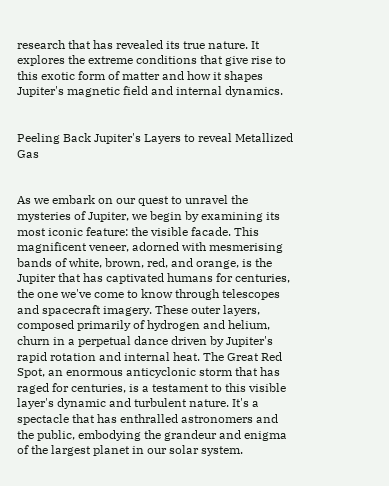research that has revealed its true nature. It explores the extreme conditions that give rise to this exotic form of matter and how it shapes Jupiter's magnetic field and internal dynamics.


Peeling Back Jupiter's Layers to reveal Metallized Gas


As we embark on our quest to unravel the mysteries of Jupiter, we begin by examining its most iconic feature: the visible facade. This magnificent veneer, adorned with mesmerising bands of white, brown, red, and orange, is the Jupiter that has captivated humans for centuries, the one we've come to know through telescopes and spacecraft imagery. These outer layers, composed primarily of hydrogen and helium, churn in a perpetual dance driven by Jupiter's rapid rotation and internal heat. The Great Red Spot, an enormous anticyclonic storm that has raged for centuries, is a testament to this visible layer's dynamic and turbulent nature. It's a spectacle that has enthralled astronomers and the public, embodying the grandeur and enigma of the largest planet in our solar system.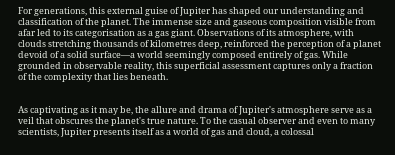For generations, this external guise of Jupiter has shaped our understanding and classification of the planet. The immense size and gaseous composition visible from afar led to its categorisation as a gas giant. Observations of its atmosphere, with clouds stretching thousands of kilometres deep, reinforced the perception of a planet devoid of a solid surface—a world seemingly composed entirely of gas. While grounded in observable reality, this superficial assessment captures only a fraction of the complexity that lies beneath.


As captivating as it may be, the allure and drama of Jupiter's atmosphere serve as a veil that obscures the planet's true nature. To the casual observer and even to many scientists, Jupiter presents itself as a world of gas and cloud, a colossal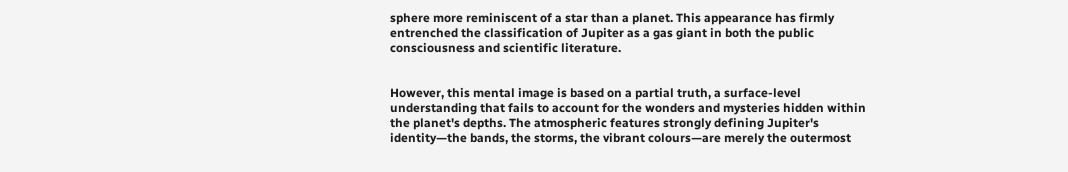sphere more reminiscent of a star than a planet. This appearance has firmly entrenched the classification of Jupiter as a gas giant in both the public consciousness and scientific literature.


However, this mental image is based on a partial truth, a surface-level understanding that fails to account for the wonders and mysteries hidden within the planet's depths. The atmospheric features strongly defining Jupiter's identity—the bands, the storms, the vibrant colours—are merely the outermost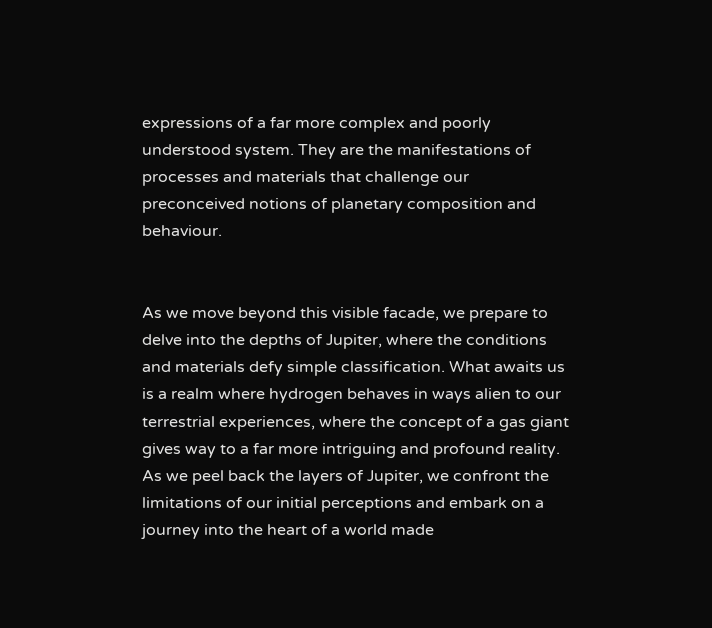expressions of a far more complex and poorly understood system. They are the manifestations of processes and materials that challenge our preconceived notions of planetary composition and behaviour.


As we move beyond this visible facade, we prepare to delve into the depths of Jupiter, where the conditions and materials defy simple classification. What awaits us is a realm where hydrogen behaves in ways alien to our terrestrial experiences, where the concept of a gas giant gives way to a far more intriguing and profound reality. As we peel back the layers of Jupiter, we confront the limitations of our initial perceptions and embark on a journey into the heart of a world made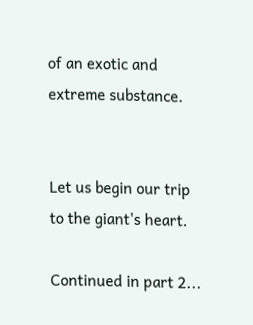of an exotic and extreme substance.


Let us begin our trip to the giant's heart.

Continued in part 2...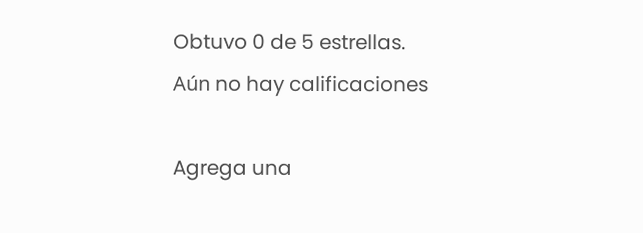Obtuvo 0 de 5 estrellas.
Aún no hay calificaciones

Agrega una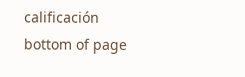calificación
bottom of page